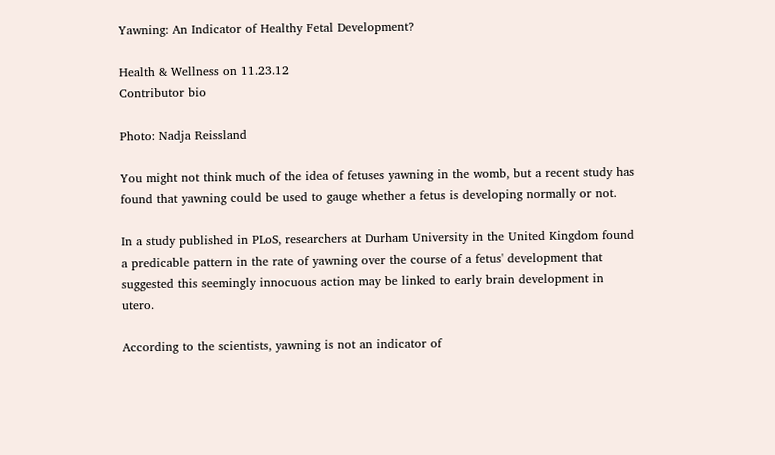Yawning: An Indicator of Healthy Fetal Development?

Health & Wellness on 11.23.12
Contributor bio

Photo: Nadja Reissland

You might not think much of the idea of fetuses yawning in the womb, but a recent study has found that yawning could be used to gauge whether a fetus is developing normally or not.

In a study published in PLoS, researchers at Durham University in the United Kingdom found a predicable pattern in the rate of yawning over the course of a fetus' development that suggested this seemingly innocuous action may be linked to early brain development in utero.

According to the scientists, yawning is not an indicator of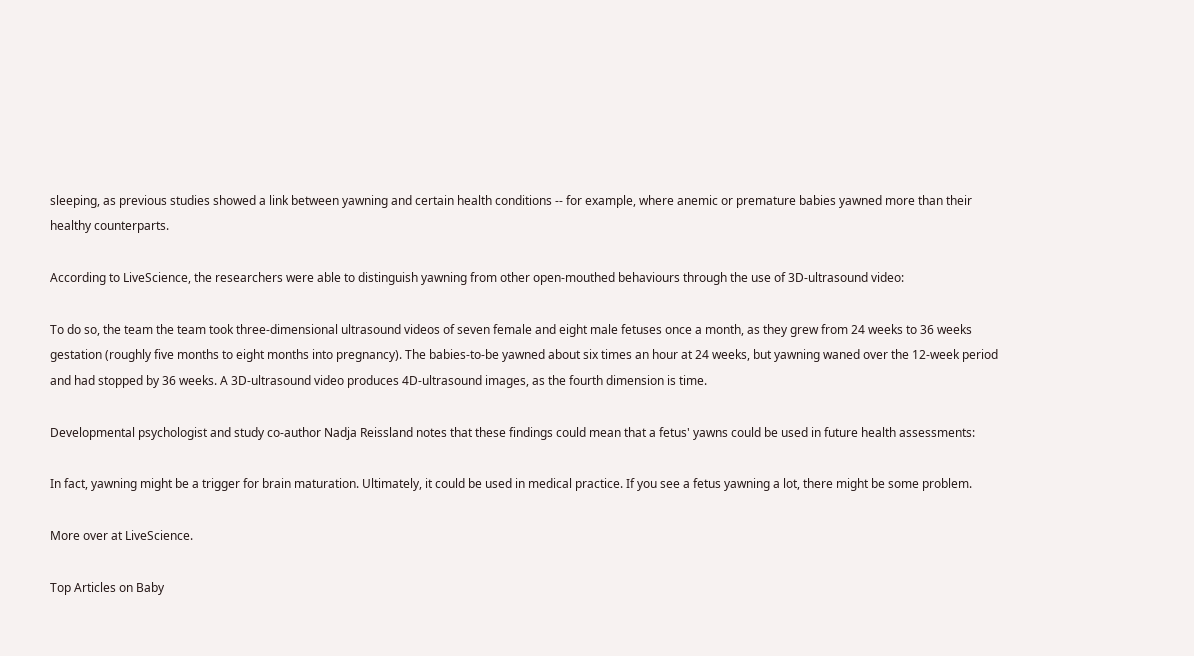sleeping, as previous studies showed a link between yawning and certain health conditions -- for example, where anemic or premature babies yawned more than their healthy counterparts.

According to LiveScience, the researchers were able to distinguish yawning from other open-mouthed behaviours through the use of 3D-ultrasound video:

To do so, the team the team took three-dimensional ultrasound videos of seven female and eight male fetuses once a month, as they grew from 24 weeks to 36 weeks gestation (roughly five months to eight months into pregnancy). The babies-to-be yawned about six times an hour at 24 weeks, but yawning waned over the 12-week period and had stopped by 36 weeks. A 3D-ultrasound video produces 4D-ultrasound images, as the fourth dimension is time.

Developmental psychologist and study co-author Nadja Reissland notes that these findings could mean that a fetus' yawns could be used in future health assessments:

In fact, yawning might be a trigger for brain maturation. Ultimately, it could be used in medical practice. If you see a fetus yawning a lot, there might be some problem.

More over at LiveScience.

Top Articles on Baby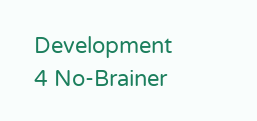Development
4 No-Brainer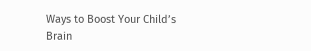Ways to Boost Your Child’s Brain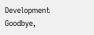Development
Goodbye,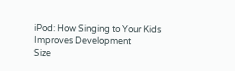iPod: How Singing to Your Kids Improves Development
Size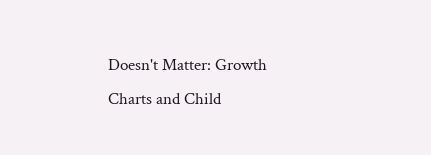Doesn't Matter: Growth Charts and Child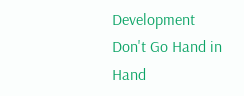Development Don't Go Hand in Hand